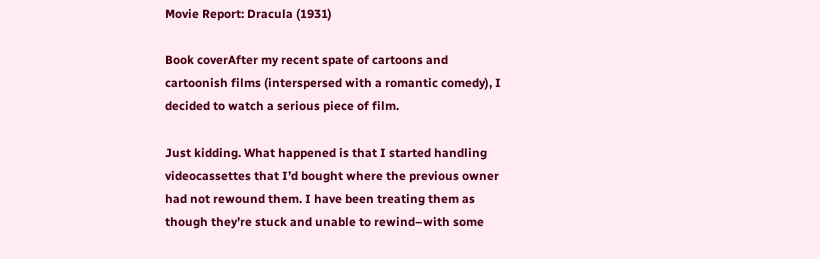Movie Report: Dracula (1931)

Book coverAfter my recent spate of cartoons and cartoonish films (interspersed with a romantic comedy), I decided to watch a serious piece of film.

Just kidding. What happened is that I started handling videocassettes that I’d bought where the previous owner had not rewound them. I have been treating them as though they’re stuck and unable to rewind–with some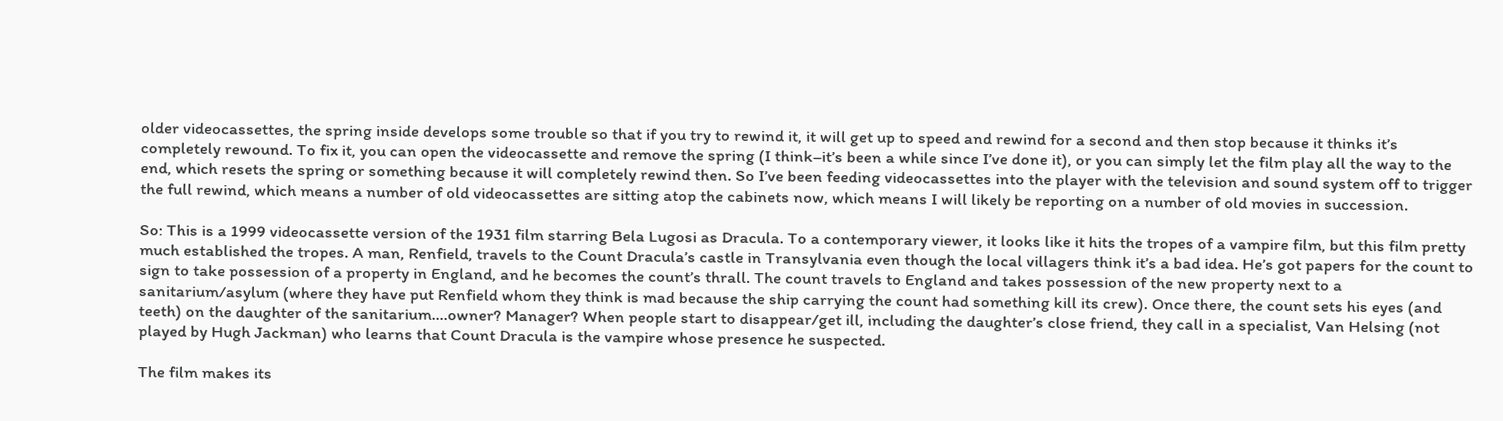older videocassettes, the spring inside develops some trouble so that if you try to rewind it, it will get up to speed and rewind for a second and then stop because it thinks it’s completely rewound. To fix it, you can open the videocassette and remove the spring (I think–it’s been a while since I’ve done it), or you can simply let the film play all the way to the end, which resets the spring or something because it will completely rewind then. So I’ve been feeding videocassettes into the player with the television and sound system off to trigger the full rewind, which means a number of old videocassettes are sitting atop the cabinets now, which means I will likely be reporting on a number of old movies in succession.

So: This is a 1999 videocassette version of the 1931 film starring Bela Lugosi as Dracula. To a contemporary viewer, it looks like it hits the tropes of a vampire film, but this film pretty much established the tropes. A man, Renfield, travels to the Count Dracula’s castle in Transylvania even though the local villagers think it’s a bad idea. He’s got papers for the count to sign to take possession of a property in England, and he becomes the count’s thrall. The count travels to England and takes possession of the new property next to a sanitarium/asylum (where they have put Renfield whom they think is mad because the ship carrying the count had something kill its crew). Once there, the count sets his eyes (and teeth) on the daughter of the sanitarium….owner? Manager? When people start to disappear/get ill, including the daughter’s close friend, they call in a specialist, Van Helsing (not played by Hugh Jackman) who learns that Count Dracula is the vampire whose presence he suspected.

The film makes its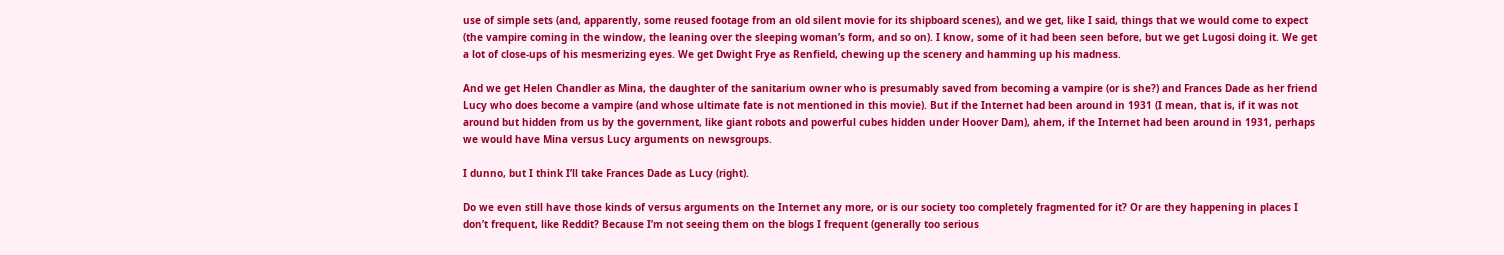use of simple sets (and, apparently, some reused footage from an old silent movie for its shipboard scenes), and we get, like I said, things that we would come to expect (the vampire coming in the window, the leaning over the sleeping woman’s form, and so on). I know, some of it had been seen before, but we get Lugosi doing it. We get a lot of close-ups of his mesmerizing eyes. We get Dwight Frye as Renfield, chewing up the scenery and hamming up his madness.

And we get Helen Chandler as Mina, the daughter of the sanitarium owner who is presumably saved from becoming a vampire (or is she?) and Frances Dade as her friend Lucy who does become a vampire (and whose ultimate fate is not mentioned in this movie). But if the Internet had been around in 1931 (I mean, that is, if it was not around but hidden from us by the government, like giant robots and powerful cubes hidden under Hoover Dam), ahem, if the Internet had been around in 1931, perhaps we would have Mina versus Lucy arguments on newsgroups.

I dunno, but I think I’ll take Frances Dade as Lucy (right).

Do we even still have those kinds of versus arguments on the Internet any more, or is our society too completely fragmented for it? Or are they happening in places I don’t frequent, like Reddit? Because I’m not seeing them on the blogs I frequent (generally too serious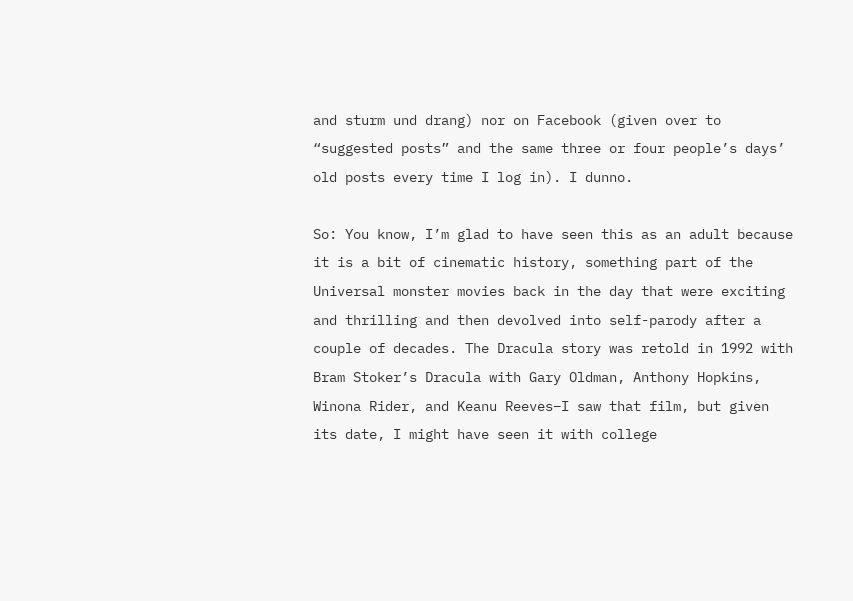and sturm und drang) nor on Facebook (given over to “suggested posts” and the same three or four people’s days’ old posts every time I log in). I dunno.

So: You know, I’m glad to have seen this as an adult because it is a bit of cinematic history, something part of the Universal monster movies back in the day that were exciting and thrilling and then devolved into self-parody after a couple of decades. The Dracula story was retold in 1992 with Bram Stoker’s Dracula with Gary Oldman, Anthony Hopkins, Winona Rider, and Keanu Reeves–I saw that film, but given its date, I might have seen it with college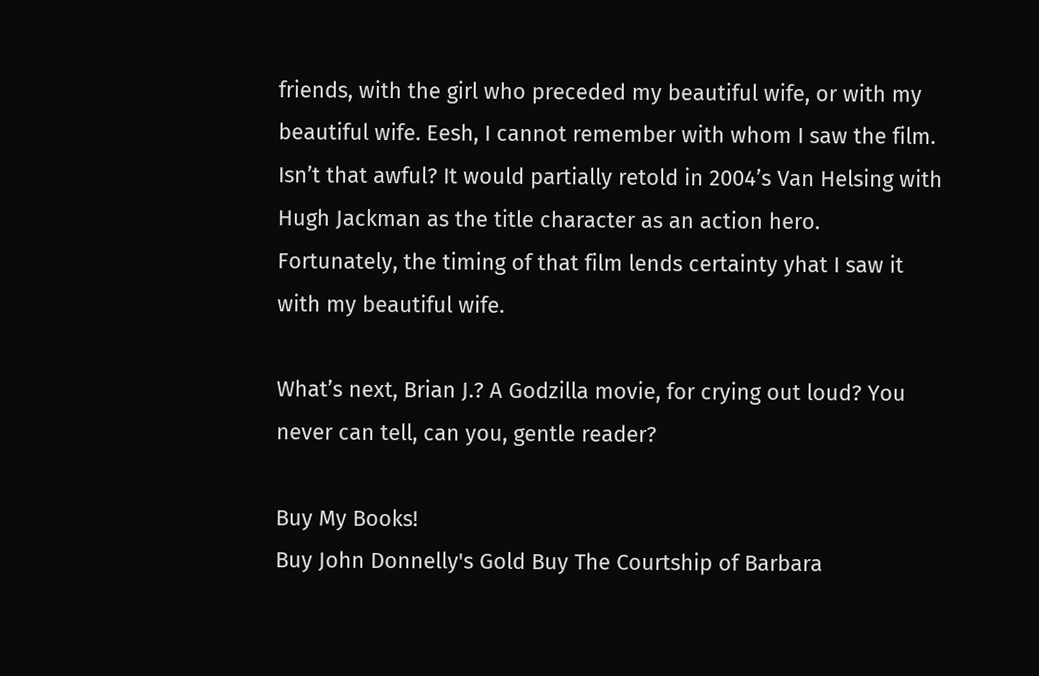friends, with the girl who preceded my beautiful wife, or with my beautiful wife. Eesh, I cannot remember with whom I saw the film. Isn’t that awful? It would partially retold in 2004’s Van Helsing with Hugh Jackman as the title character as an action hero. Fortunately, the timing of that film lends certainty yhat I saw it with my beautiful wife.

What’s next, Brian J.? A Godzilla movie, for crying out loud? You never can tell, can you, gentle reader?

Buy My Books!
Buy John Donnelly's Gold Buy The Courtship of Barbara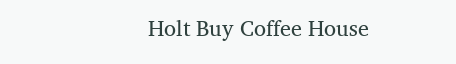Holt Buy Coffee House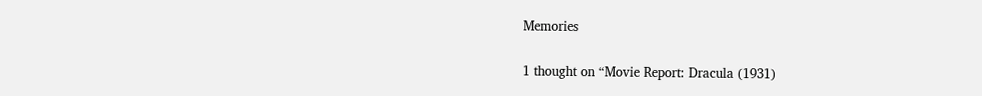Memories

1 thought on “Movie Report: Dracula (1931)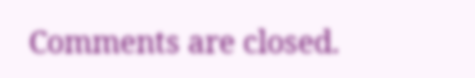Comments are closed.